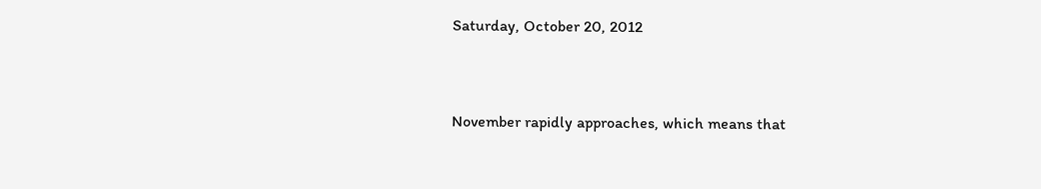Saturday, October 20, 2012


November rapidly approaches, which means that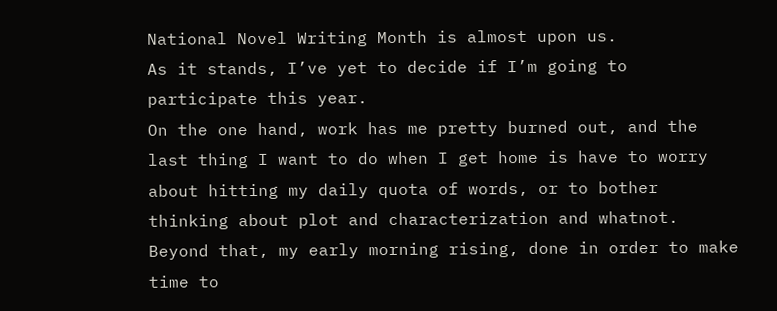National Novel Writing Month is almost upon us.
As it stands, I’ve yet to decide if I’m going to participate this year.
On the one hand, work has me pretty burned out, and the last thing I want to do when I get home is have to worry about hitting my daily quota of words, or to bother thinking about plot and characterization and whatnot.
Beyond that, my early morning rising, done in order to make time to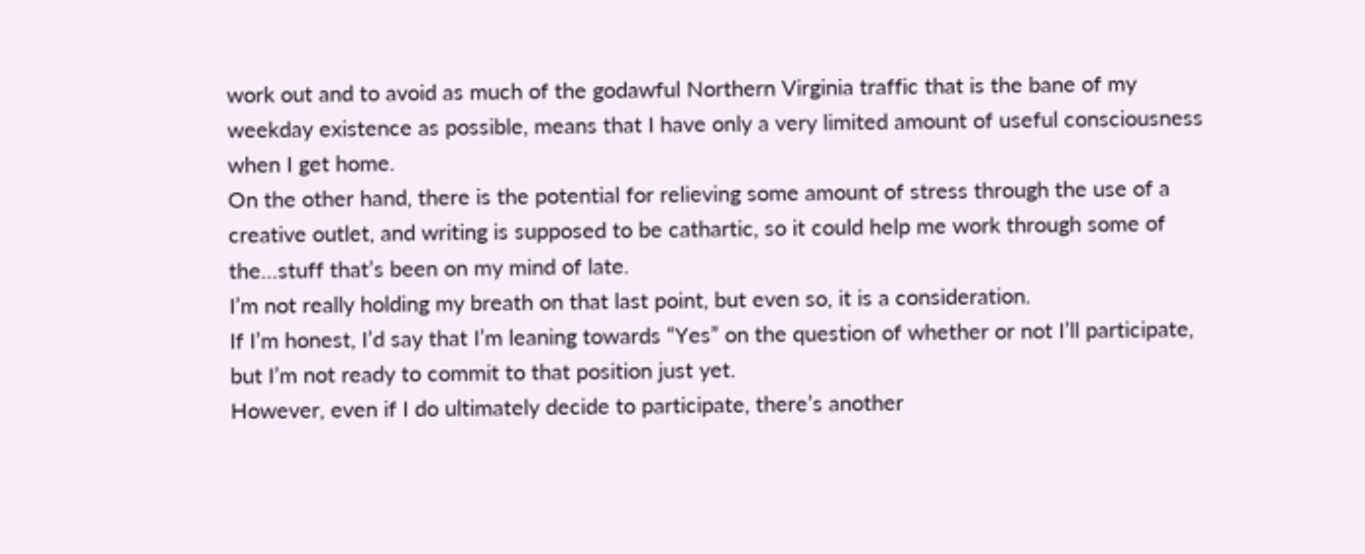work out and to avoid as much of the godawful Northern Virginia traffic that is the bane of my weekday existence as possible, means that I have only a very limited amount of useful consciousness when I get home.
On the other hand, there is the potential for relieving some amount of stress through the use of a creative outlet, and writing is supposed to be cathartic, so it could help me work through some of the…stuff that’s been on my mind of late.
I’m not really holding my breath on that last point, but even so, it is a consideration.
If I’m honest, I’d say that I’m leaning towards “Yes” on the question of whether or not I’ll participate, but I’m not ready to commit to that position just yet.
However, even if I do ultimately decide to participate, there’s another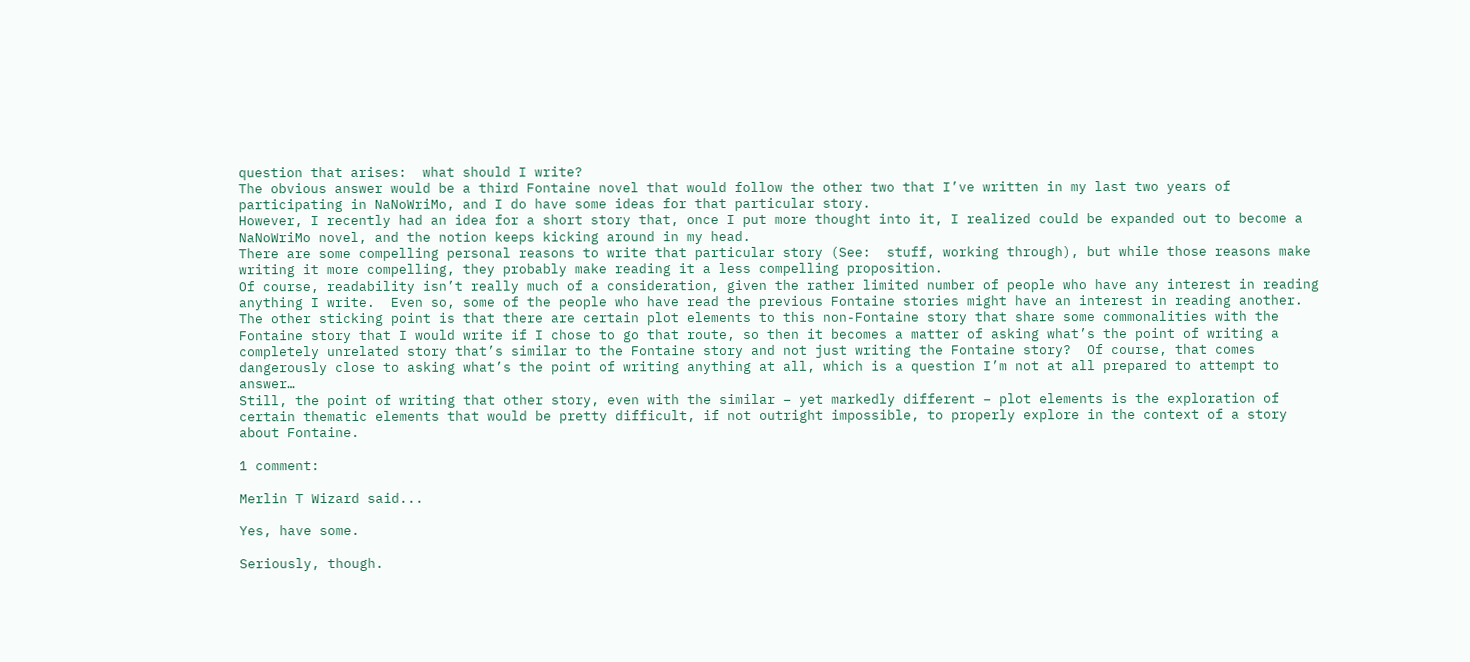question that arises:  what should I write?
The obvious answer would be a third Fontaine novel that would follow the other two that I’ve written in my last two years of participating in NaNoWriMo, and I do have some ideas for that particular story.
However, I recently had an idea for a short story that, once I put more thought into it, I realized could be expanded out to become a NaNoWriMo novel, and the notion keeps kicking around in my head.
There are some compelling personal reasons to write that particular story (See:  stuff, working through), but while those reasons make writing it more compelling, they probably make reading it a less compelling proposition.
Of course, readability isn’t really much of a consideration, given the rather limited number of people who have any interest in reading anything I write.  Even so, some of the people who have read the previous Fontaine stories might have an interest in reading another.
The other sticking point is that there are certain plot elements to this non-Fontaine story that share some commonalities with the Fontaine story that I would write if I chose to go that route, so then it becomes a matter of asking what’s the point of writing a completely unrelated story that’s similar to the Fontaine story and not just writing the Fontaine story?  Of course, that comes dangerously close to asking what’s the point of writing anything at all, which is a question I’m not at all prepared to attempt to answer…
Still, the point of writing that other story, even with the similar – yet markedly different – plot elements is the exploration of certain thematic elements that would be pretty difficult, if not outright impossible, to properly explore in the context of a story about Fontaine.

1 comment:

Merlin T Wizard said...

Yes, have some.

Seriously, though.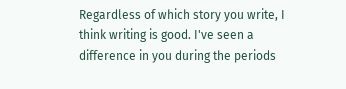Regardless of which story you write, I think writing is good. I've seen a difference in you during the periods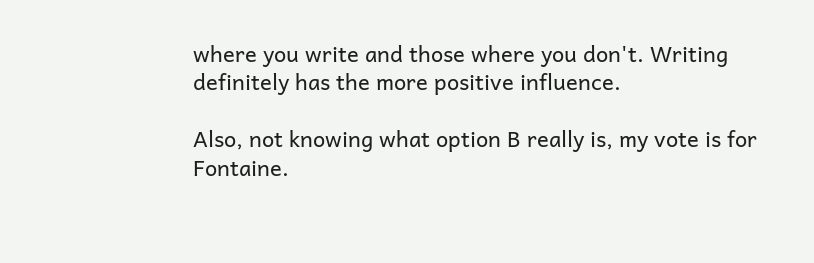where you write and those where you don't. Writing definitely has the more positive influence.

Also, not knowing what option B really is, my vote is for Fontaine.